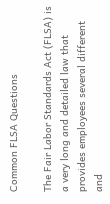Common FLSA Questions

The Fair Labor Standards Act (FLSA) is a very long and detailed law that provides employees several different and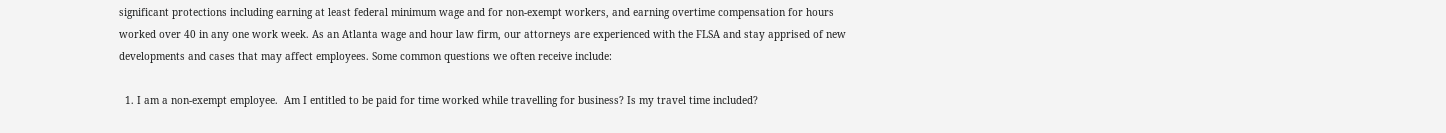significant protections including earning at least federal minimum wage and for non-exempt workers, and earning overtime compensation for hours worked over 40 in any one work week. As an Atlanta wage and hour law firm, our attorneys are experienced with the FLSA and stay apprised of new developments and cases that may affect employees. Some common questions we often receive include:

  1. I am a non-exempt employee.  Am I entitled to be paid for time worked while travelling for business? Is my travel time included?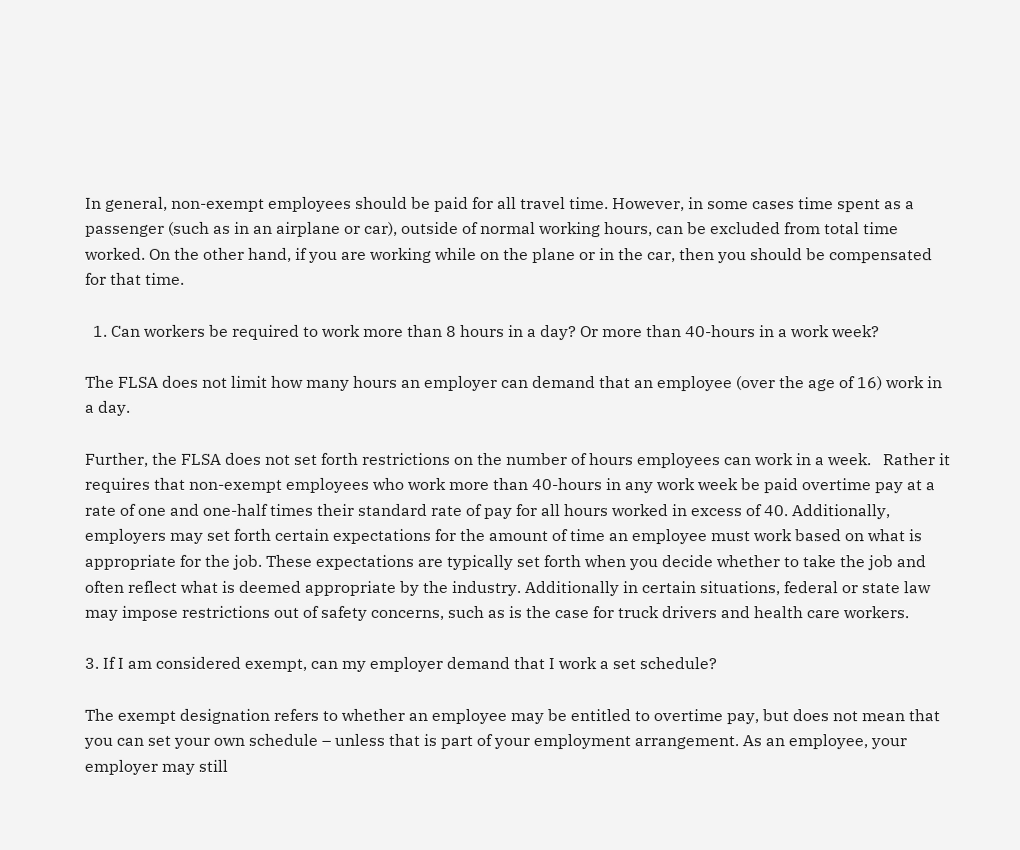In general, non-exempt employees should be paid for all travel time. However, in some cases time spent as a passenger (such as in an airplane or car), outside of normal working hours, can be excluded from total time worked. On the other hand, if you are working while on the plane or in the car, then you should be compensated for that time.

  1. Can workers be required to work more than 8 hours in a day? Or more than 40-hours in a work week?

The FLSA does not limit how many hours an employer can demand that an employee (over the age of 16) work in a day.

Further, the FLSA does not set forth restrictions on the number of hours employees can work in a week.   Rather it requires that non-exempt employees who work more than 40-hours in any work week be paid overtime pay at a rate of one and one-half times their standard rate of pay for all hours worked in excess of 40. Additionally, employers may set forth certain expectations for the amount of time an employee must work based on what is appropriate for the job. These expectations are typically set forth when you decide whether to take the job and often reflect what is deemed appropriate by the industry. Additionally in certain situations, federal or state law may impose restrictions out of safety concerns, such as is the case for truck drivers and health care workers.

3. If I am considered exempt, can my employer demand that I work a set schedule?

The exempt designation refers to whether an employee may be entitled to overtime pay, but does not mean that you can set your own schedule – unless that is part of your employment arrangement. As an employee, your employer may still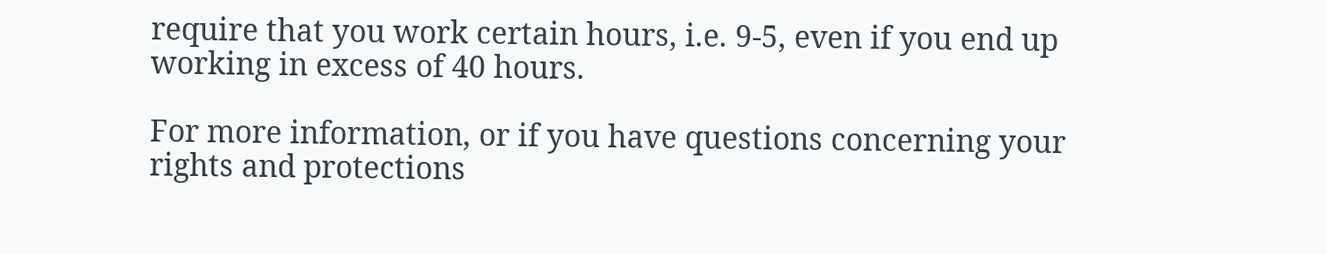require that you work certain hours, i.e. 9-5, even if you end up working in excess of 40 hours.

For more information, or if you have questions concerning your rights and protections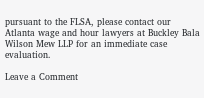pursuant to the FLSA, please contact our Atlanta wage and hour lawyers at Buckley Bala Wilson Mew LLP for an immediate case evaluation.

Leave a Comment